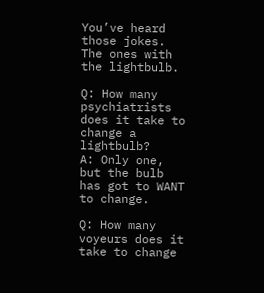You’ve heard those jokes. The ones with the lightbulb.

Q: How many psychiatrists does it take to change a lightbulb?                                                      A: Only one, but the bulb has got to WANT to change.

Q: How many voyeurs does it take to change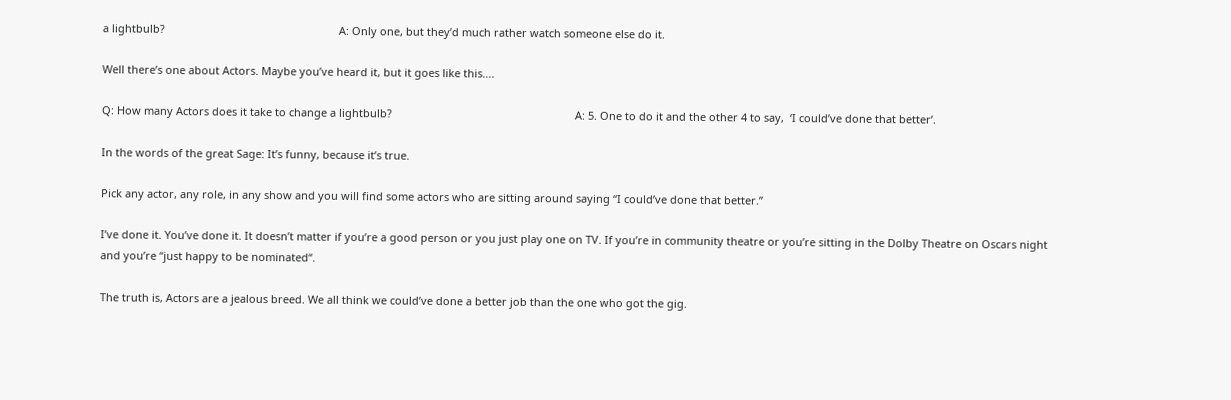a lightbulb?                                                          A: Only one, but they’d much rather watch someone else do it.

Well there’s one about Actors. Maybe you’ve heard it, but it goes like this….

Q: How many Actors does it take to change a lightbulb?                                                             A: 5. One to do it and the other 4 to say,  ‘I could’ve done that better’.

In the words of the great Sage: It’s funny, because it’s true.

Pick any actor, any role, in any show and you will find some actors who are sitting around saying “I could’ve done that better.”

I’ve done it. You’ve done it. It doesn’t matter if you’re a good person or you just play one on TV. If you’re in community theatre or you’re sitting in the Dolby Theatre on Oscars night and you’re “just happy to be nominated“.

The truth is, Actors are a jealous breed. We all think we could’ve done a better job than the one who got the gig.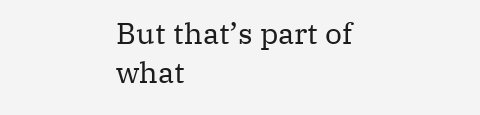But that’s part of what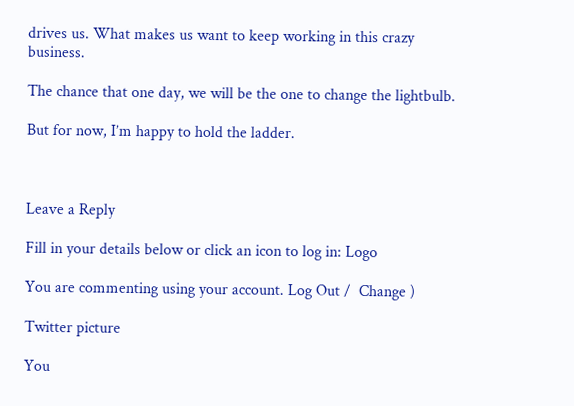drives us. What makes us want to keep working in this crazy business.

The chance that one day, we will be the one to change the lightbulb.

But for now, I’m happy to hold the ladder.



Leave a Reply

Fill in your details below or click an icon to log in: Logo

You are commenting using your account. Log Out /  Change )

Twitter picture

You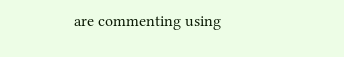are commenting using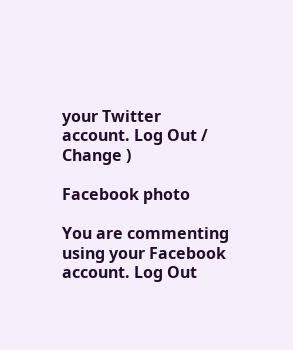your Twitter account. Log Out /  Change )

Facebook photo

You are commenting using your Facebook account. Log Out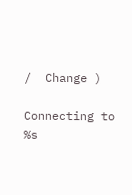/  Change )

Connecting to %s